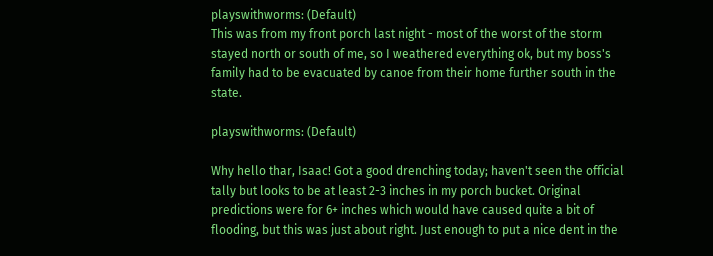playswithworms: (Default)
This was from my front porch last night - most of the worst of the storm stayed north or south of me, so I weathered everything ok, but my boss's family had to be evacuated by canoe from their home further south in the state.

playswithworms: (Default)

Why hello thar, Isaac! Got a good drenching today; haven't seen the official tally but looks to be at least 2-3 inches in my porch bucket. Original predictions were for 6+ inches which would have caused quite a bit of flooding, but this was just about right. Just enough to put a nice dent in the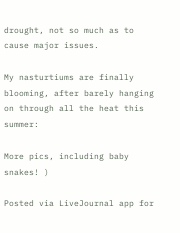drought, not so much as to cause major issues.

My nasturtiums are finally blooming, after barely hanging on through all the heat this summer:

More pics, including baby snakes! )

Posted via LiveJournal app for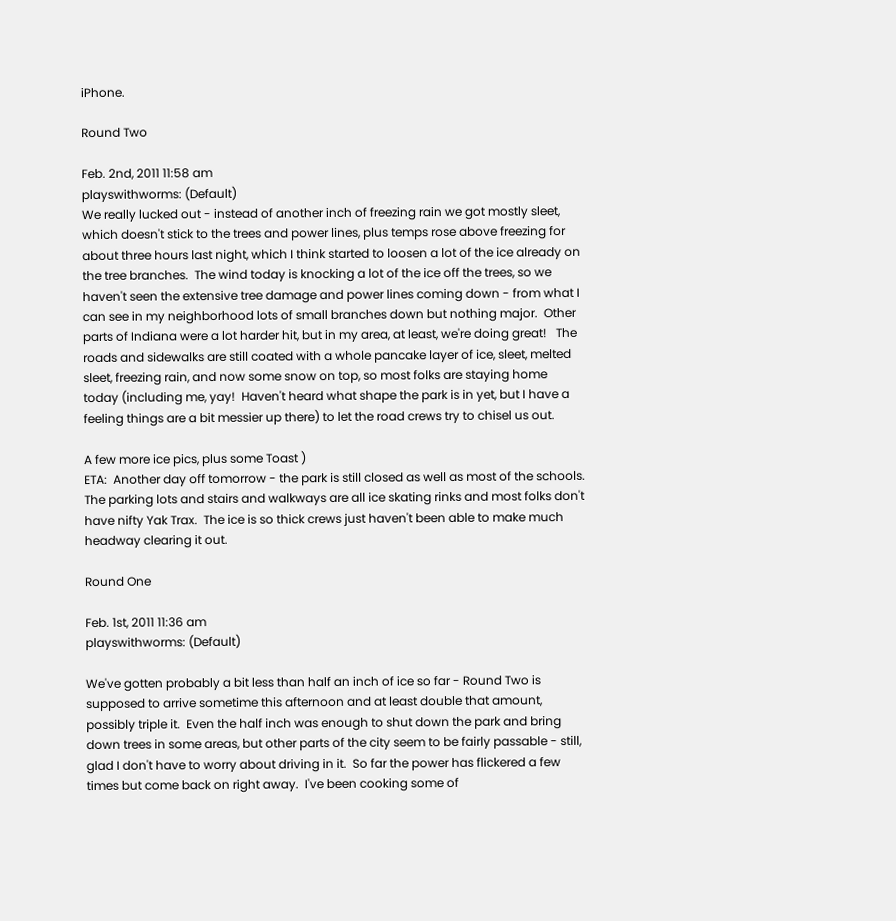iPhone.

Round Two

Feb. 2nd, 2011 11:58 am
playswithworms: (Default)
We really lucked out - instead of another inch of freezing rain we got mostly sleet, which doesn't stick to the trees and power lines, plus temps rose above freezing for about three hours last night, which I think started to loosen a lot of the ice already on the tree branches.  The wind today is knocking a lot of the ice off the trees, so we haven't seen the extensive tree damage and power lines coming down - from what I can see in my neighborhood lots of small branches down but nothing major.  Other parts of Indiana were a lot harder hit, but in my area, at least, we're doing great!   The roads and sidewalks are still coated with a whole pancake layer of ice, sleet, melted sleet, freezing rain, and now some snow on top, so most folks are staying home today (including me, yay!  Haven't heard what shape the park is in yet, but I have a feeling things are a bit messier up there) to let the road crews try to chisel us out.

A few more ice pics, plus some Toast )
ETA:  Another day off tomorrow - the park is still closed as well as most of the schools.  The parking lots and stairs and walkways are all ice skating rinks and most folks don't have nifty Yak Trax.  The ice is so thick crews just haven't been able to make much headway clearing it out.

Round One

Feb. 1st, 2011 11:36 am
playswithworms: (Default)

We've gotten probably a bit less than half an inch of ice so far - Round Two is supposed to arrive sometime this afternoon and at least double that amount, possibly triple it.  Even the half inch was enough to shut down the park and bring down trees in some areas, but other parts of the city seem to be fairly passable - still, glad I don't have to worry about driving in it.  So far the power has flickered a few times but come back on right away.  I've been cooking some of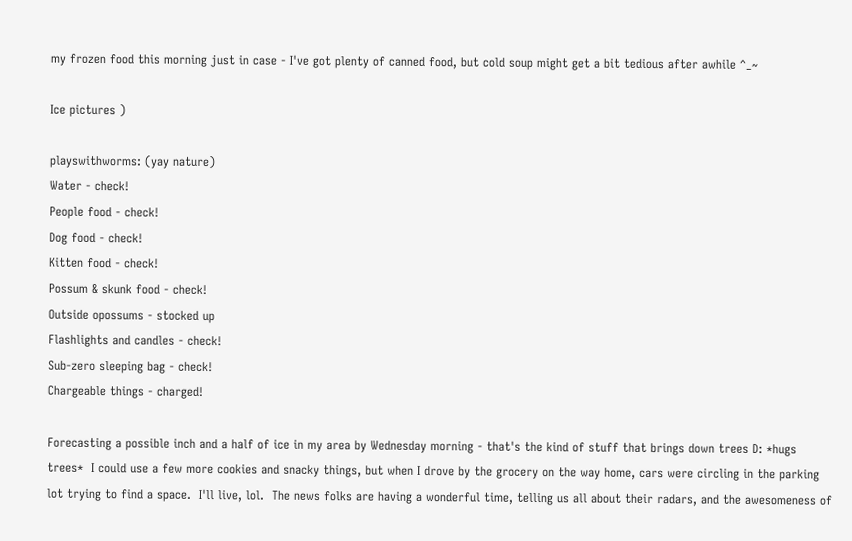my frozen food this morning just in case - I've got plenty of canned food, but cold soup might get a bit tedious after awhile ^_~

Ice pictures )

playswithworms: (yay nature)
Water - check!
People food - check!
Dog food - check!
Kitten food - check!
Possum & skunk food - check!
Outside opossums - stocked up
Flashlights and candles - check!
Sub-zero sleeping bag - check!
Chargeable things - charged!

Forecasting a possible inch and a half of ice in my area by Wednesday morning - that's the kind of stuff that brings down trees D: *hugs trees*  I could use a few more cookies and snacky things, but when I drove by the grocery on the way home, cars were circling in the parking lot trying to find a space.  I'll live, lol.  The news folks are having a wonderful time, telling us all about their radars, and the awesomeness of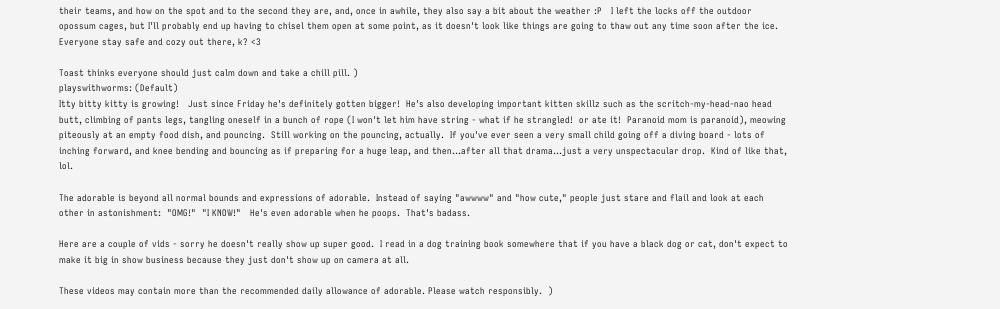their teams, and how on the spot and to the second they are, and, once in awhile, they also say a bit about the weather :P   I left the locks off the outdoor opossum cages, but I'll probably end up having to chisel them open at some point, as it doesn't look like things are going to thaw out any time soon after the ice.  Everyone stay safe and cozy out there, k? <3

Toast thinks everyone should just calm down and take a chill pill. )
playswithworms: (Default)
Itty bitty kitty is growing!   Just since Friday he's definitely gotten bigger!  He's also developing important kitten skillz such as the scritch-my-head-nao head butt, climbing of pants legs, tangling oneself in a bunch of rope (I won't let him have string - what if he strangled!  or ate it!  Paranoid mom is paranoid), meowing piteously at an empty food dish, and pouncing.  Still working on the pouncing, actually.  If you've ever seen a very small child going off a diving board - lots of inching forward, and knee bending and bouncing as if preparing for a huge leap, and then...after all that drama...just a very unspectacular drop.  Kind of like that, lol.

The adorable is beyond all normal bounds and expressions of adorable.  Instead of saying "awwww" and "how cute," people just stare and flail and look at each other in astonishment:  "OMG!"  "I KNOW!"   He's even adorable when he poops.  That's badass.

Here are a couple of vids - sorry he doesn't really show up super good.  I read in a dog training book somewhere that if you have a black dog or cat, don't expect to make it big in show business because they just don't show up on camera at all.

These videos may contain more than the recommended daily allowance of adorable. Please watch responsibly.  )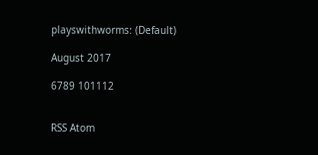playswithworms: (Default)

August 2017

6789 101112


RSS Atom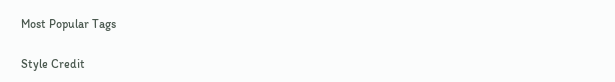Most Popular Tags

Style Credit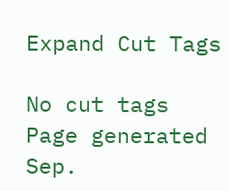Expand Cut Tags

No cut tags
Page generated Sep.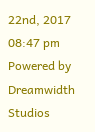22nd, 2017 08:47 pm
Powered by Dreamwidth Studios